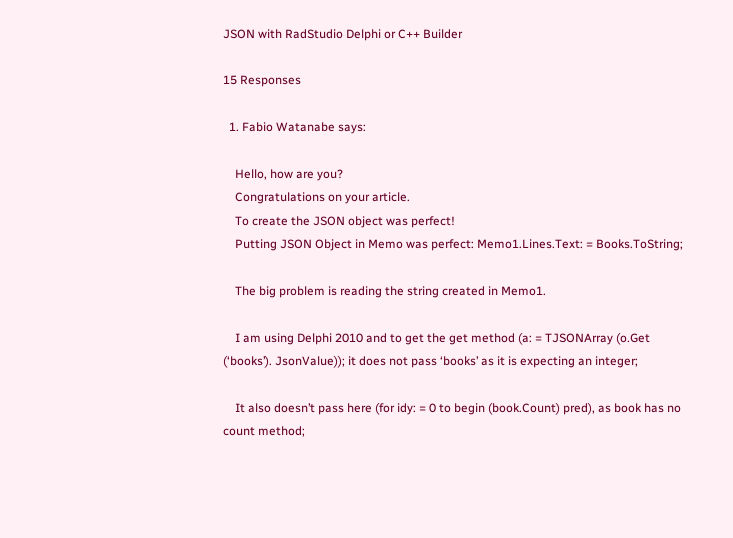JSON with RadStudio Delphi or C++ Builder

15 Responses

  1. Fabio Watanabe says:

    Hello, how are you?
    Congratulations on your article.
    To create the JSON object was perfect!
    Putting JSON Object in Memo was perfect: Memo1.Lines.Text: = Books.ToString;

    The big problem is reading the string created in Memo1.

    I am using Delphi 2010 and to get the get method (a: = TJSONArray (o.Get (‘books’). JsonValue)); it does not pass ‘books’ as it is expecting an integer;

    It also doesn’t pass here (for idy: = 0 to begin (book.Count) pred), as book has no count method;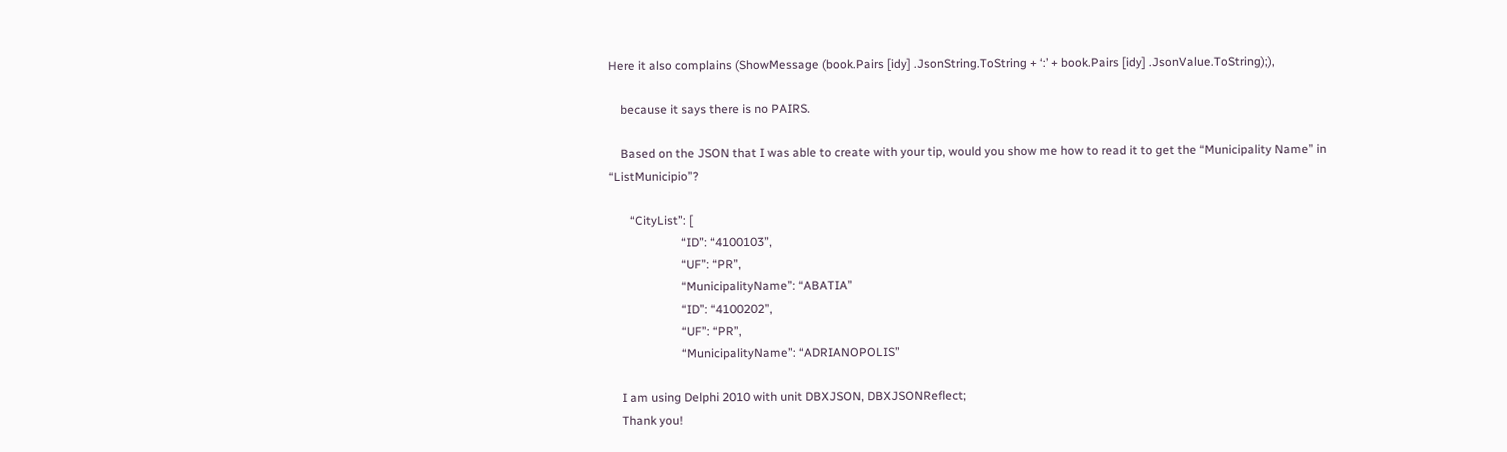Here it also complains (ShowMessage (book.Pairs [idy] .JsonString.ToString + ‘:’ + book.Pairs [idy] .JsonValue.ToString);),

    because it says there is no PAIRS.

    Based on the JSON that I was able to create with your tip, would you show me how to read it to get the “Municipality Name” in “ListMunicipio”?

       “CityList”: [
                        “ID”: “4100103”,
                        “UF”: “PR”,
                        “MunicipalityName”: “ABATIA”
                        “ID”: “4100202”,
                        “UF”: “PR”,
                        “MunicipalityName”: “ADRIANOPOLIS”

    I am using Delphi 2010 with unit DBXJSON, DBXJSONReflect;
    Thank you!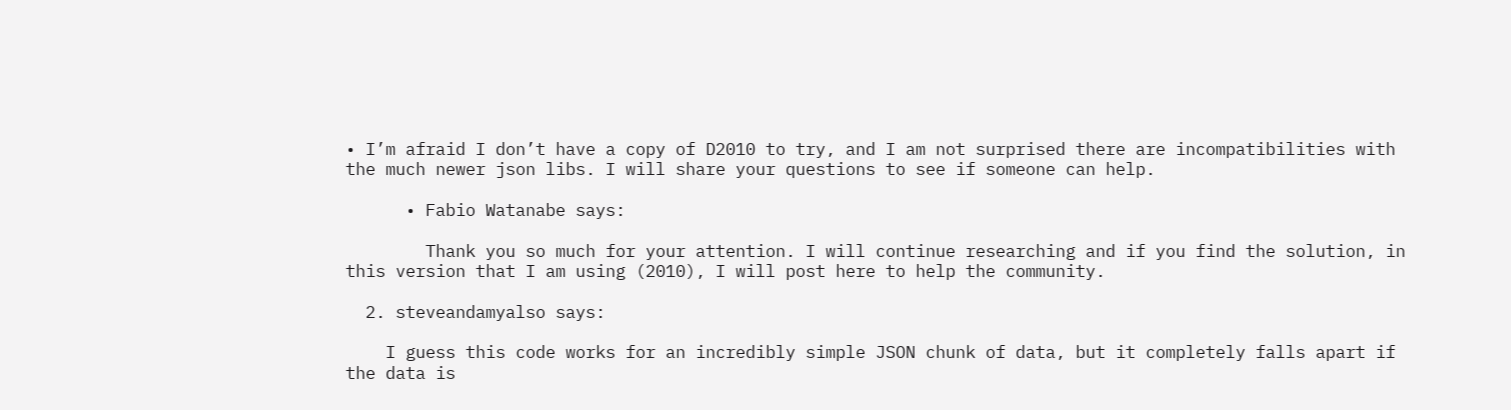• I’m afraid I don’t have a copy of D2010 to try, and I am not surprised there are incompatibilities with the much newer json libs. I will share your questions to see if someone can help.

      • Fabio Watanabe says:

        Thank you so much for your attention. I will continue researching and if you find the solution, in this version that I am using (2010), I will post here to help the community.

  2. steveandamyalso says:

    I guess this code works for an incredibly simple JSON chunk of data, but it completely falls apart if the data is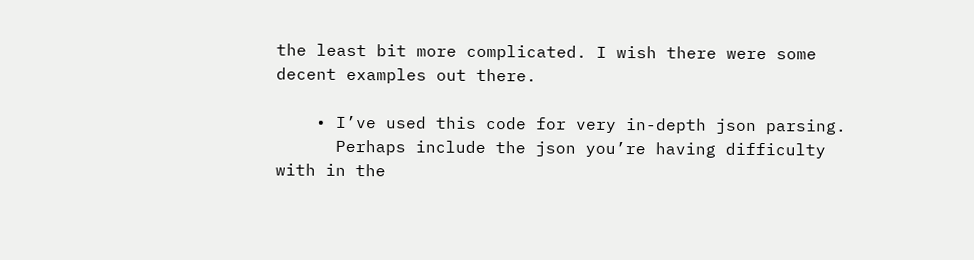the least bit more complicated. I wish there were some decent examples out there.

    • I’ve used this code for very in-depth json parsing.
      Perhaps include the json you’re having difficulty with in the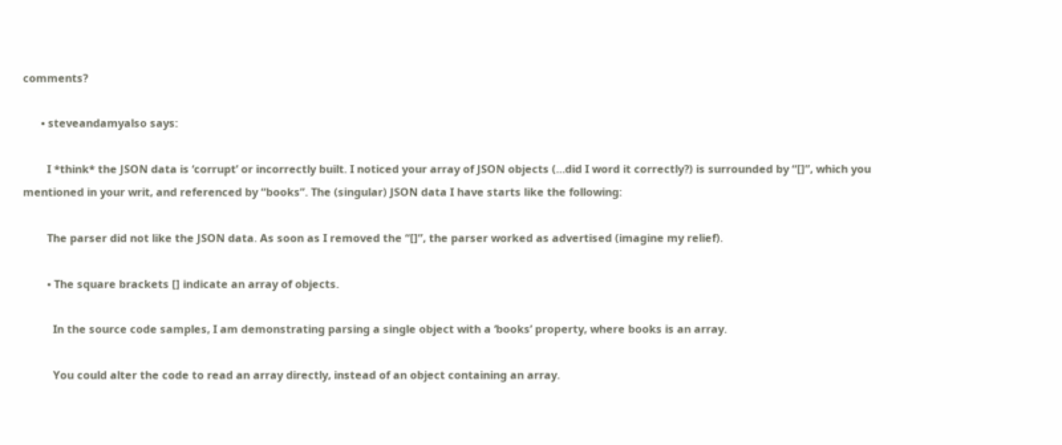comments?

      • steveandamyalso says:

        I *think* the JSON data is ‘corrupt’ or incorrectly built. I noticed your array of JSON objects (…did I word it correctly?) is surrounded by “[]”, which you mentioned in your writ, and referenced by “books”. The (singular) JSON data I have starts like the following:

        The parser did not like the JSON data. As soon as I removed the “[]”, the parser worked as advertised (imagine my relief).

        • The square brackets [] indicate an array of objects.

          In the source code samples, I am demonstrating parsing a single object with a ‘books’ property, where books is an array.

          You could alter the code to read an array directly, instead of an object containing an array.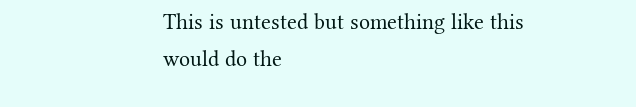This is untested but something like this would do the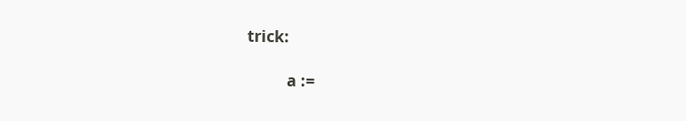trick:

          a :=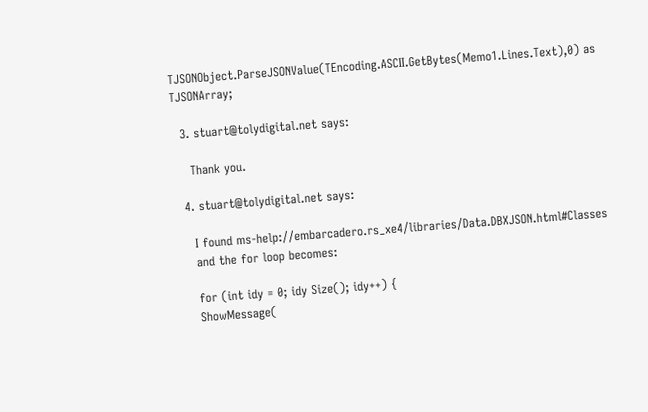TJSONObject.ParseJSONValue(TEncoding.ASCII.GetBytes(Memo1.Lines.Text),0) as TJSONArray;

  3. stuart@tolydigital.net says:

    Thank you.

  4. stuart@tolydigital.net says:

    I found ms-help://embarcadero.rs_xe4/libraries/Data.DBXJSON.html#Classes
    and the for loop becomes:

    for (int idy = 0; idy Size(); idy++) {
    ShowMessage(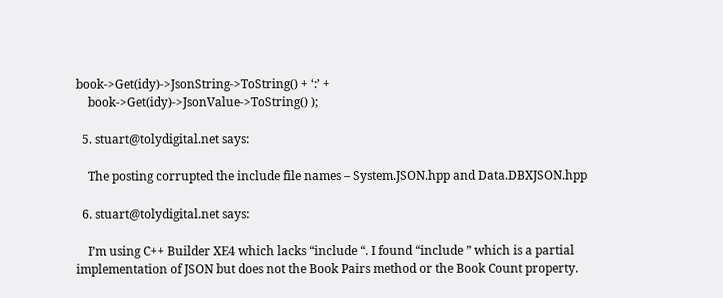book->Get(idy)->JsonString->ToString() + ‘:’ +
    book->Get(idy)->JsonValue->ToString() );

  5. stuart@tolydigital.net says:

    The posting corrupted the include file names – System.JSON.hpp and Data.DBXJSON.hpp

  6. stuart@tolydigital.net says:

    I’m using C++ Builder XE4 which lacks “include “. I found “include ” which is a partial implementation of JSON but does not the Book Pairs method or the Book Count property.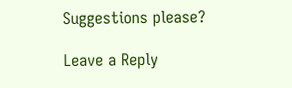Suggestions please?

Leave a Reply